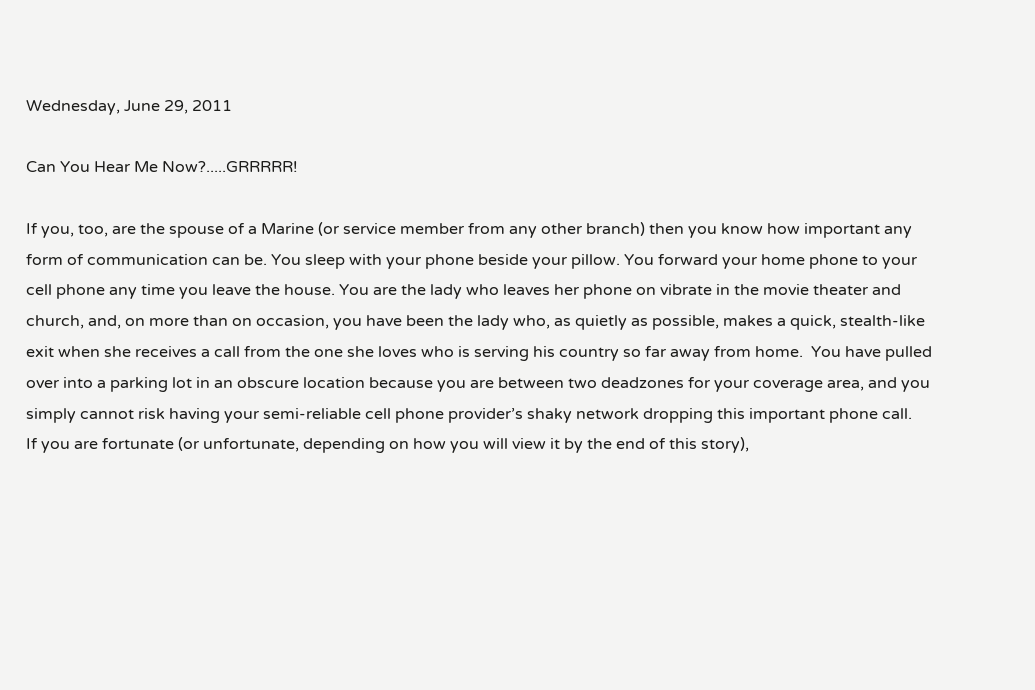Wednesday, June 29, 2011

Can You Hear Me Now?.....GRRRRR!

If you, too, are the spouse of a Marine (or service member from any other branch) then you know how important any form of communication can be. You sleep with your phone beside your pillow. You forward your home phone to your cell phone any time you leave the house. You are the lady who leaves her phone on vibrate in the movie theater and church, and, on more than on occasion, you have been the lady who, as quietly as possible, makes a quick, stealth-like exit when she receives a call from the one she loves who is serving his country so far away from home.  You have pulled over into a parking lot in an obscure location because you are between two deadzones for your coverage area, and you simply cannot risk having your semi-reliable cell phone provider’s shaky network dropping this important phone call.
If you are fortunate (or unfortunate, depending on how you will view it by the end of this story),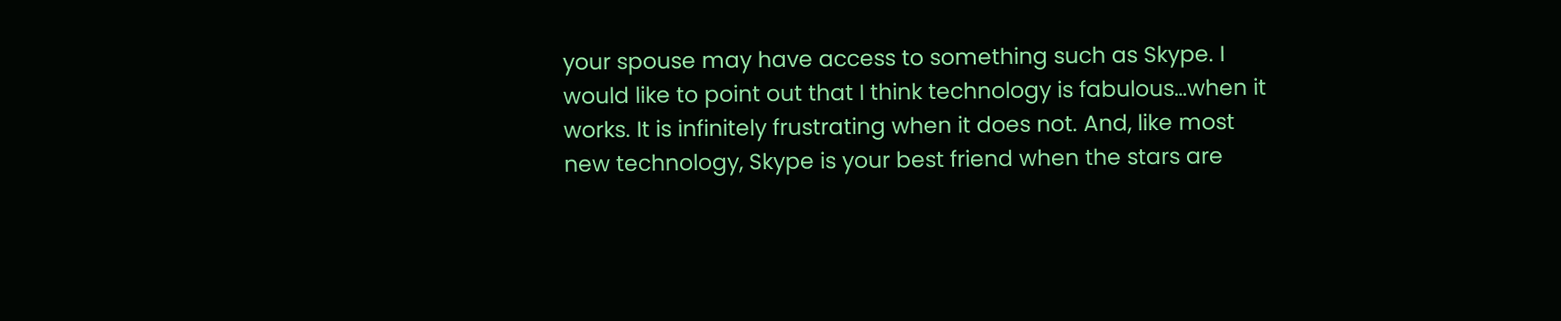your spouse may have access to something such as Skype. I would like to point out that I think technology is fabulous…when it works. It is infinitely frustrating when it does not. And, like most new technology, Skype is your best friend when the stars are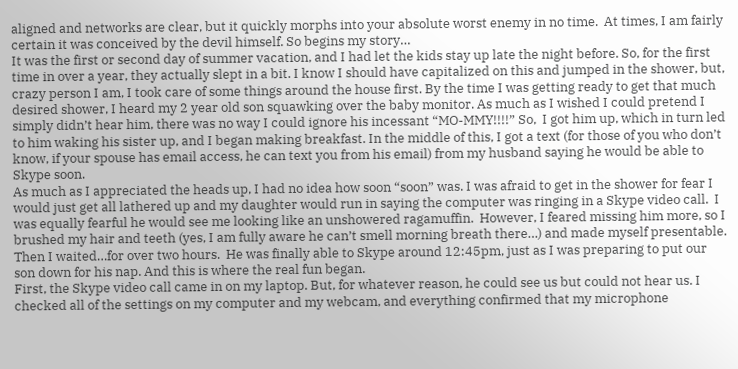aligned and networks are clear, but it quickly morphs into your absolute worst enemy in no time.  At times, I am fairly certain it was conceived by the devil himself. So begins my story…
It was the first or second day of summer vacation, and I had let the kids stay up late the night before. So, for the first time in over a year, they actually slept in a bit. I know I should have capitalized on this and jumped in the shower, but, crazy person I am, I took care of some things around the house first. By the time I was getting ready to get that much desired shower, I heard my 2 year old son squawking over the baby monitor. As much as I wished I could pretend I simply didn’t hear him, there was no way I could ignore his incessant “MO-MMY!!!!” So,  I got him up, which in turn led to him waking his sister up, and I began making breakfast. In the middle of this, I got a text (for those of you who don’t know, if your spouse has email access, he can text you from his email) from my husband saying he would be able to Skype soon.
As much as I appreciated the heads up, I had no idea how soon “soon” was. I was afraid to get in the shower for fear I would just get all lathered up and my daughter would run in saying the computer was ringing in a Skype video call.  I was equally fearful he would see me looking like an unshowered ragamuffin.  However, I feared missing him more, so I brushed my hair and teeth (yes, I am fully aware he can’t smell morning breath there…) and made myself presentable.  Then I waited…for over two hours.  He was finally able to Skype around 12:45pm, just as I was preparing to put our son down for his nap. And this is where the real fun began.
First, the Skype video call came in on my laptop. But, for whatever reason, he could see us but could not hear us. I checked all of the settings on my computer and my webcam, and everything confirmed that my microphone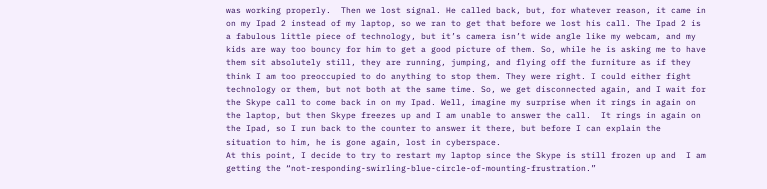was working properly.  Then we lost signal. He called back, but, for whatever reason, it came in on my Ipad 2 instead of my laptop, so we ran to get that before we lost his call. The Ipad 2 is a fabulous little piece of technology, but it’s camera isn’t wide angle like my webcam, and my kids are way too bouncy for him to get a good picture of them. So, while he is asking me to have them sit absolutely still, they are running, jumping, and flying off the furniture as if they think I am too preoccupied to do anything to stop them. They were right. I could either fight technology or them, but not both at the same time. So, we get disconnected again, and I wait for the Skype call to come back in on my Ipad. Well, imagine my surprise when it rings in again on the laptop, but then Skype freezes up and I am unable to answer the call.  It rings in again on the Ipad, so I run back to the counter to answer it there, but before I can explain the situation to him, he is gone again, lost in cyberspace.
At this point, I decide to try to restart my laptop since the Skype is still frozen up and  I am getting the “not-responding-swirling-blue-circle-of-mounting-frustration.”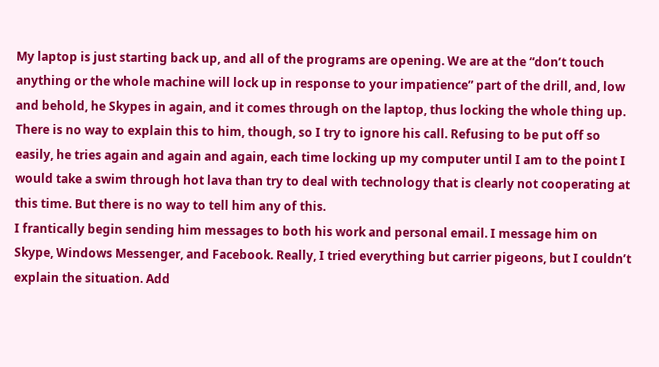My laptop is just starting back up, and all of the programs are opening. We are at the “don’t touch anything or the whole machine will lock up in response to your impatience” part of the drill, and, low and behold, he Skypes in again, and it comes through on the laptop, thus locking the whole thing up. There is no way to explain this to him, though, so I try to ignore his call. Refusing to be put off so easily, he tries again and again and again, each time locking up my computer until I am to the point I would take a swim through hot lava than try to deal with technology that is clearly not cooperating at this time. But there is no way to tell him any of this.
I frantically begin sending him messages to both his work and personal email. I message him on Skype, Windows Messenger, and Facebook. Really, I tried everything but carrier pigeons, but I couldn’t explain the situation. Add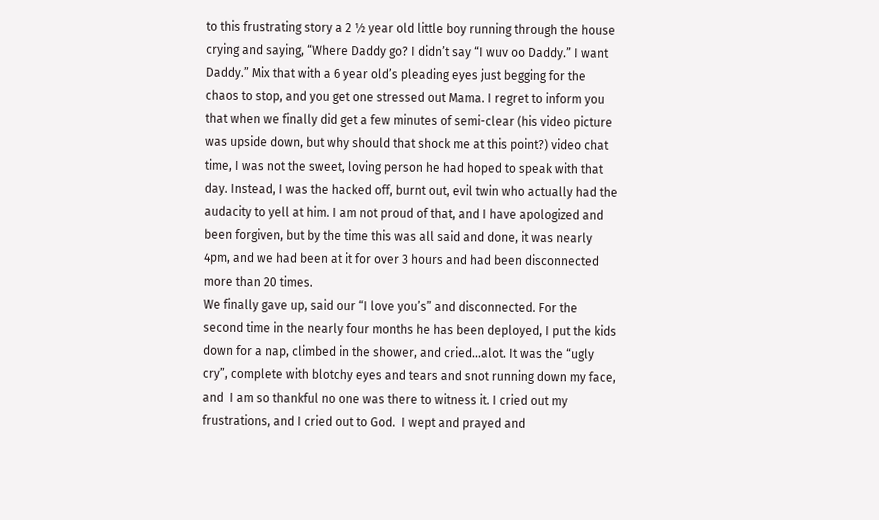to this frustrating story a 2 ½ year old little boy running through the house crying and saying, “Where Daddy go? I didn’t say “I wuv oo Daddy.” I want Daddy.” Mix that with a 6 year old’s pleading eyes just begging for the chaos to stop, and you get one stressed out Mama. I regret to inform you that when we finally did get a few minutes of semi-clear (his video picture was upside down, but why should that shock me at this point?) video chat time, I was not the sweet, loving person he had hoped to speak with that day. Instead, I was the hacked off, burnt out, evil twin who actually had the audacity to yell at him. I am not proud of that, and I have apologized and been forgiven, but by the time this was all said and done, it was nearly 4pm, and we had been at it for over 3 hours and had been disconnected more than 20 times.
We finally gave up, said our “I love you’s” and disconnected. For the second time in the nearly four months he has been deployed, I put the kids down for a nap, climbed in the shower, and cried…alot. It was the “ugly cry”, complete with blotchy eyes and tears and snot running down my face, and  I am so thankful no one was there to witness it. I cried out my frustrations, and I cried out to God.  I wept and prayed and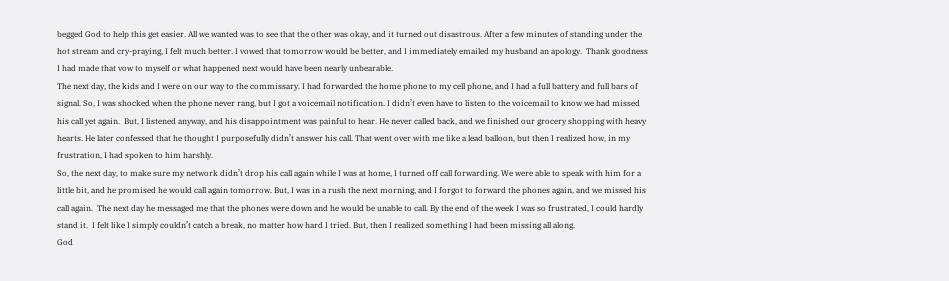begged God to help this get easier. All we wanted was to see that the other was okay, and it turned out disastrous. After a few minutes of standing under the hot stream and cry-praying, I felt much better. I vowed that tomorrow would be better, and I immediately emailed my husband an apology.  Thank goodness I had made that vow to myself or what happened next would have been nearly unbearable.
The next day, the kids and I were on our way to the commissary. I had forwarded the home phone to my cell phone, and I had a full battery and full bars of signal. So, I was shocked when the phone never rang, but I got a voicemail notification. I didn’t even have to listen to the voicemail to know we had missed his call yet again.  But, I listened anyway, and his disappointment was painful to hear. He never called back, and we finished our grocery shopping with heavy hearts. He later confessed that he thought I purposefully didn’t answer his call. That went over with me like a lead balloon, but then I realized how, in my frustration, I had spoken to him harshly.
So, the next day, to make sure my network didn’t drop his call again while I was at home, I turned off call forwarding. We were able to speak with him for a little bit, and he promised he would call again tomorrow. But, I was in a rush the next morning, and I forgot to forward the phones again, and we missed his call again.  The next day he messaged me that the phones were down and he would be unable to call. By the end of the week I was so frustrated, I could hardly stand it.  I felt like I simply couldn’t catch a break, no matter how hard I tried. But, then I realized something I had been missing all along.
God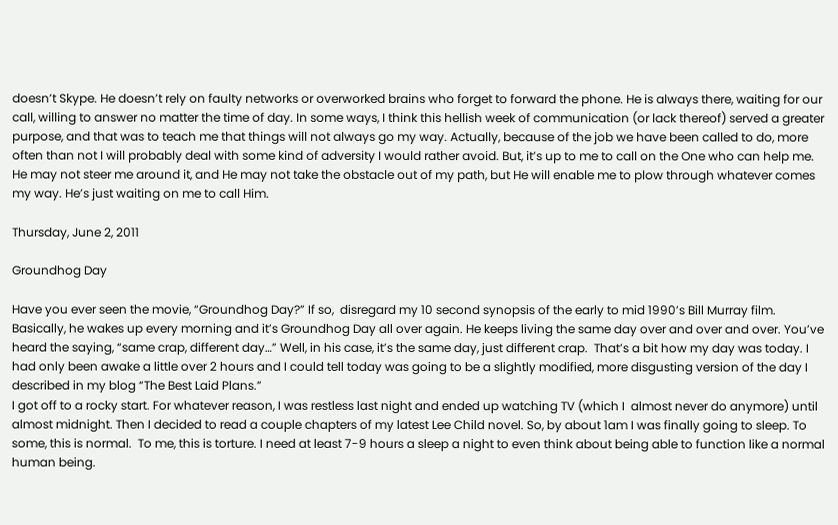doesn’t Skype. He doesn’t rely on faulty networks or overworked brains who forget to forward the phone. He is always there, waiting for our call, willing to answer no matter the time of day. In some ways, I think this hellish week of communication (or lack thereof) served a greater purpose, and that was to teach me that things will not always go my way. Actually, because of the job we have been called to do, more often than not I will probably deal with some kind of adversity I would rather avoid. But, it’s up to me to call on the One who can help me. He may not steer me around it, and He may not take the obstacle out of my path, but He will enable me to plow through whatever comes my way. He’s just waiting on me to call Him.

Thursday, June 2, 2011

Groundhog Day

Have you ever seen the movie, “Groundhog Day?” If so,  disregard my 10 second synopsis of the early to mid 1990’s Bill Murray film. Basically, he wakes up every morning and it’s Groundhog Day all over again. He keeps living the same day over and over and over. You’ve heard the saying, “same crap, different day…” Well, in his case, it’s the same day, just different crap.  That’s a bit how my day was today. I had only been awake a little over 2 hours and I could tell today was going to be a slightly modified, more disgusting version of the day I described in my blog “The Best Laid Plans.”
I got off to a rocky start. For whatever reason, I was restless last night and ended up watching TV (which I  almost never do anymore) until almost midnight. Then I decided to read a couple chapters of my latest Lee Child novel. So, by about 1am I was finally going to sleep. To some, this is normal.  To me, this is torture. I need at least 7-9 hours a sleep a night to even think about being able to function like a normal human being.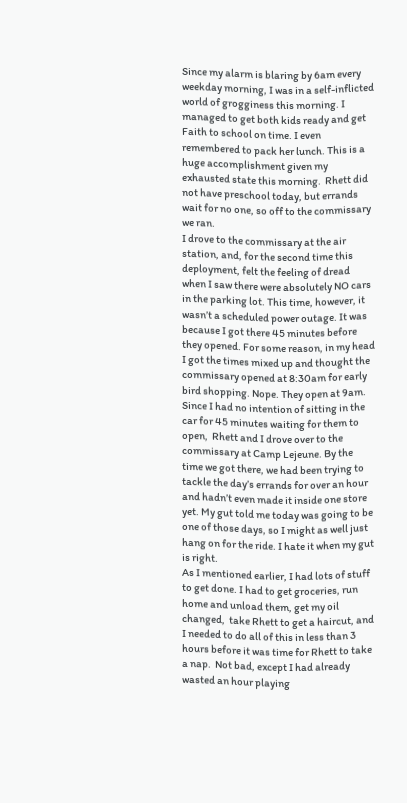Since my alarm is blaring by 6am every weekday morning, I was in a self-inflicted world of grogginess this morning. I managed to get both kids ready and get Faith to school on time. I even remembered to pack her lunch. This is a huge accomplishment given my exhausted state this morning.  Rhett did not have preschool today, but errands wait for no one, so off to the commissary we ran.
I drove to the commissary at the air station, and, for the second time this deployment, felt the feeling of dread when I saw there were absolutely NO cars in the parking lot. This time, however, it wasn’t a scheduled power outage. It was because I got there 45 minutes before they opened. For some reason, in my head I got the times mixed up and thought the commissary opened at 8:30am for early bird shopping. Nope. They open at 9am. Since I had no intention of sitting in the car for 45 minutes waiting for them to open,  Rhett and I drove over to the commissary at Camp Lejeune. By the time we got there, we had been trying to tackle the day’s errands for over an hour and hadn’t even made it inside one store yet. My gut told me today was going to be one of those days, so I might as well just hang on for the ride. I hate it when my gut is right.
As I mentioned earlier, I had lots of stuff to get done. I had to get groceries, run home and unload them, get my oil changed,  take Rhett to get a haircut, and I needed to do all of this in less than 3 hours before it was time for Rhett to take a nap.  Not bad, except I had already wasted an hour playing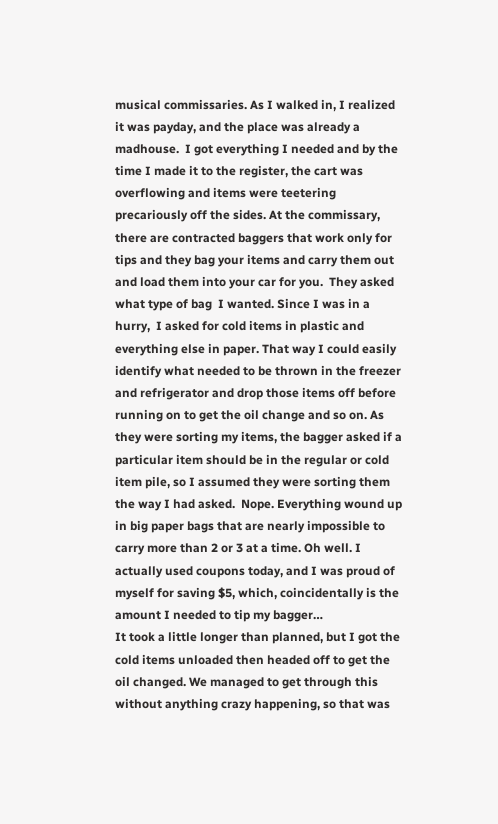musical commissaries. As I walked in, I realized it was payday, and the place was already a madhouse.  I got everything I needed and by the time I made it to the register, the cart was overflowing and items were teetering precariously off the sides. At the commissary, there are contracted baggers that work only for tips and they bag your items and carry them out and load them into your car for you.  They asked what type of bag  I wanted. Since I was in a hurry,  I asked for cold items in plastic and everything else in paper. That way I could easily identify what needed to be thrown in the freezer and refrigerator and drop those items off before running on to get the oil change and so on. As they were sorting my items, the bagger asked if a particular item should be in the regular or cold item pile, so I assumed they were sorting them the way I had asked.  Nope. Everything wound up in big paper bags that are nearly impossible to carry more than 2 or 3 at a time. Oh well. I actually used coupons today, and I was proud of myself for saving $5, which, coincidentally is the amount I needed to tip my bagger…
It took a little longer than planned, but I got the cold items unloaded then headed off to get the oil changed. We managed to get through this without anything crazy happening, so that was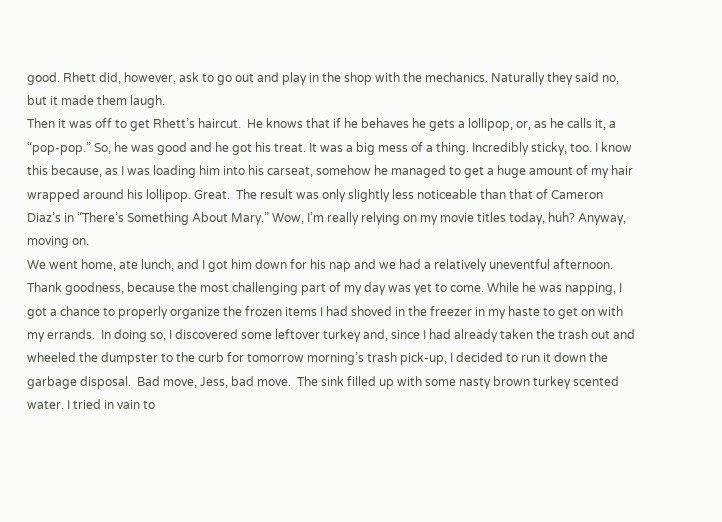good. Rhett did, however, ask to go out and play in the shop with the mechanics. Naturally they said no, but it made them laugh.
Then it was off to get Rhett’s haircut.  He knows that if he behaves he gets a lollipop, or, as he calls it, a “pop-pop.” So, he was good and he got his treat. It was a big mess of a thing. Incredibly sticky, too. I know this because, as I was loading him into his carseat, somehow he managed to get a huge amount of my hair wrapped around his lollipop. Great.  The result was only slightly less noticeable than that of Cameron Diaz’s in “There’s Something About Mary.” Wow, I’m really relying on my movie titles today, huh? Anyway, moving on.
We went home, ate lunch, and I got him down for his nap and we had a relatively uneventful afternoon.   Thank goodness, because the most challenging part of my day was yet to come. While he was napping, I got a chance to properly organize the frozen items I had shoved in the freezer in my haste to get on with my errands.  In doing so, I discovered some leftover turkey and, since I had already taken the trash out and wheeled the dumpster to the curb for tomorrow morning’s trash pick-up, I decided to run it down the garbage disposal.  Bad move, Jess, bad move.  The sink filled up with some nasty brown turkey scented water. I tried in vain to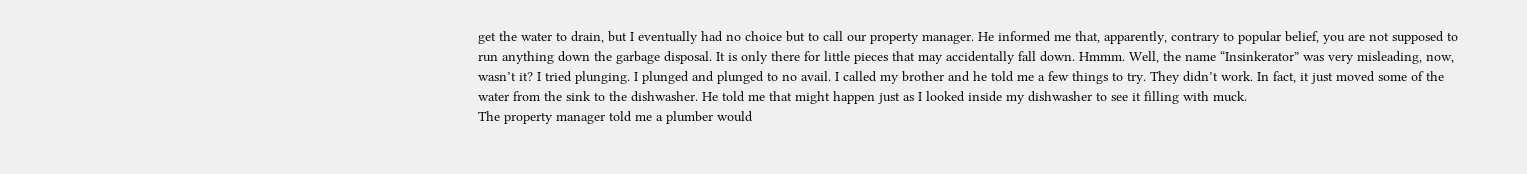get the water to drain, but I eventually had no choice but to call our property manager. He informed me that, apparently, contrary to popular belief, you are not supposed to run anything down the garbage disposal. It is only there for little pieces that may accidentally fall down. Hmmm. Well, the name “Insinkerator” was very misleading, now, wasn’t it? I tried plunging. I plunged and plunged to no avail. I called my brother and he told me a few things to try. They didn’t work. In fact, it just moved some of the water from the sink to the dishwasher. He told me that might happen just as I looked inside my dishwasher to see it filling with muck.
The property manager told me a plumber would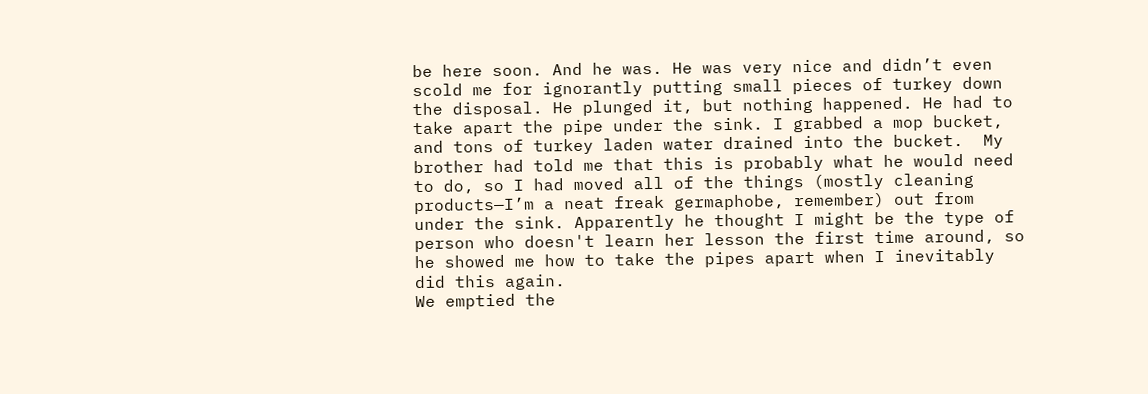be here soon. And he was. He was very nice and didn’t even scold me for ignorantly putting small pieces of turkey down the disposal. He plunged it, but nothing happened. He had to take apart the pipe under the sink. I grabbed a mop bucket, and tons of turkey laden water drained into the bucket.  My brother had told me that this is probably what he would need to do, so I had moved all of the things (mostly cleaning products—I’m a neat freak germaphobe, remember) out from under the sink. Apparently he thought I might be the type of person who doesn't learn her lesson the first time around, so he showed me how to take the pipes apart when I inevitably did this again.
We emptied the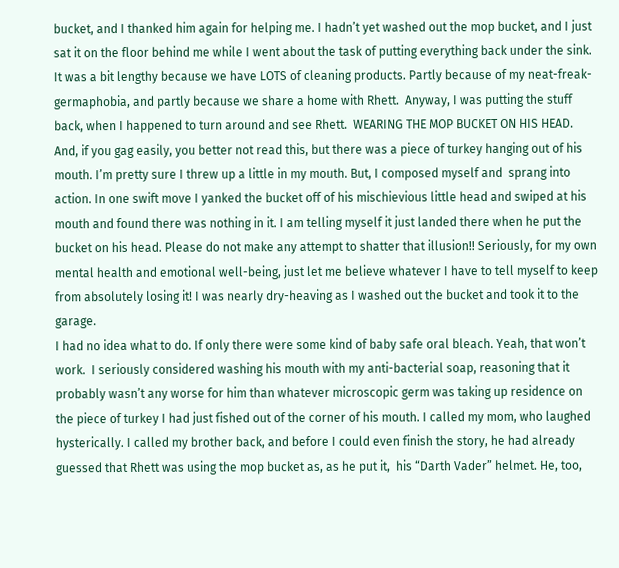bucket, and I thanked him again for helping me. I hadn’t yet washed out the mop bucket, and I just sat it on the floor behind me while I went about the task of putting everything back under the sink. It was a bit lengthy because we have LOTS of cleaning products. Partly because of my neat-freak-germaphobia, and partly because we share a home with Rhett.  Anyway, I was putting the stuff back, when I happened to turn around and see Rhett.  WEARING THE MOP BUCKET ON HIS HEAD. And, if you gag easily, you better not read this, but there was a piece of turkey hanging out of his mouth. I’m pretty sure I threw up a little in my mouth. But, I composed myself and  sprang into action. In one swift move I yanked the bucket off of his mischievious little head and swiped at his mouth and found there was nothing in it. I am telling myself it just landed there when he put the bucket on his head. Please do not make any attempt to shatter that illusion!! Seriously, for my own mental health and emotional well-being, just let me believe whatever I have to tell myself to keep from absolutely losing it! I was nearly dry-heaving as I washed out the bucket and took it to the garage.
I had no idea what to do. If only there were some kind of baby safe oral bleach. Yeah, that won’t work.  I seriously considered washing his mouth with my anti-bacterial soap, reasoning that it probably wasn’t any worse for him than whatever microscopic germ was taking up residence on the piece of turkey I had just fished out of the corner of his mouth. I called my mom, who laughed hysterically. I called my brother back, and before I could even finish the story, he had already guessed that Rhett was using the mop bucket as, as he put it,  his “Darth Vader” helmet. He, too,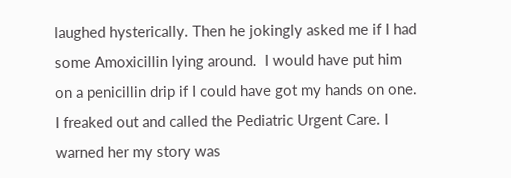laughed hysterically. Then he jokingly asked me if I had some Amoxicillin lying around.  I would have put him on a penicillin drip if I could have got my hands on one. I freaked out and called the Pediatric Urgent Care. I warned her my story was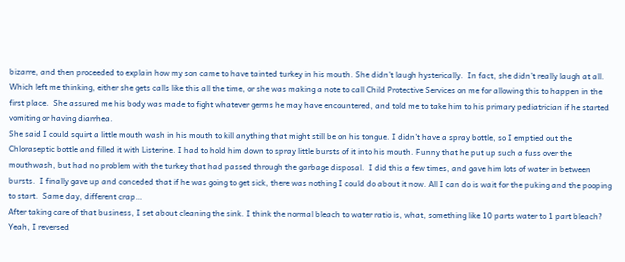bizarre, and then proceeded to explain how my son came to have tainted turkey in his mouth. She didn’t laugh hysterically.  In fact, she didn’t really laugh at all. Which left me thinking, either she gets calls like this all the time, or she was making a note to call Child Protective Services on me for allowing this to happen in the first place.  She assured me his body was made to fight whatever germs he may have encountered, and told me to take him to his primary pediatrician if he started vomiting or having diarrhea.
She said I could squirt a little mouth wash in his mouth to kill anything that might still be on his tongue. I didn’t have a spray bottle, so I emptied out the Chloraseptic bottle and filled it with Listerine. I had to hold him down to spray little bursts of it into his mouth. Funny that he put up such a fuss over the mouthwash, but had no problem with the turkey that had passed through the garbage disposal.  I did this a few times, and gave him lots of water in between bursts.  I finally gave up and conceded that if he was going to get sick, there was nothing I could do about it now. All I can do is wait for the puking and the pooping to start.  Same day, different crap…
After taking care of that business, I set about cleaning the sink. I think the normal bleach to water ratio is, what, something like 10 parts water to 1 part bleach? Yeah, I reversed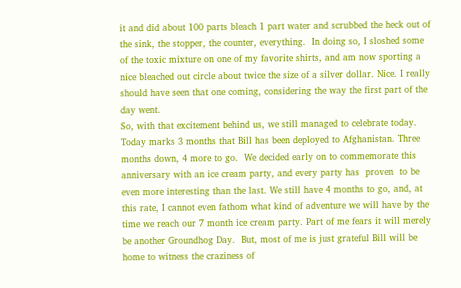it and did about 100 parts bleach 1 part water and scrubbed the heck out of the sink, the stopper, the counter, everything.  In doing so, I sloshed some of the toxic mixture on one of my favorite shirts, and am now sporting a nice bleached out circle about twice the size of a silver dollar. Nice. I really should have seen that one coming, considering the way the first part of the day went.
So, with that excitement behind us, we still managed to celebrate today. Today marks 3 months that Bill has been deployed to Afghanistan. Three months down, 4 more to go.  We decided early on to commemorate this anniversary with an ice cream party, and every party has  proven  to be even more interesting than the last. We still have 4 months to go, and, at this rate, I cannot even fathom what kind of adventure we will have by the time we reach our 7 month ice cream party. Part of me fears it will merely be another Groundhog Day.  But, most of me is just grateful Bill will be home to witness the craziness of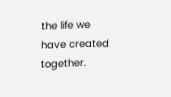the life we have created together.